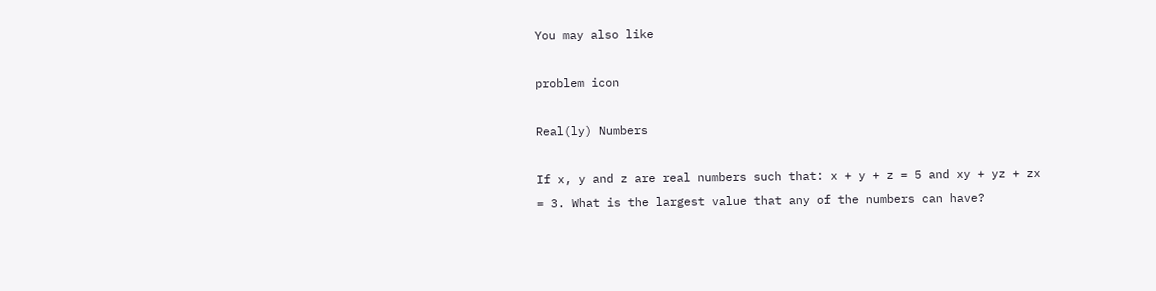You may also like

problem icon

Real(ly) Numbers

If x, y and z are real numbers such that: x + y + z = 5 and xy + yz + zx = 3. What is the largest value that any of the numbers can have?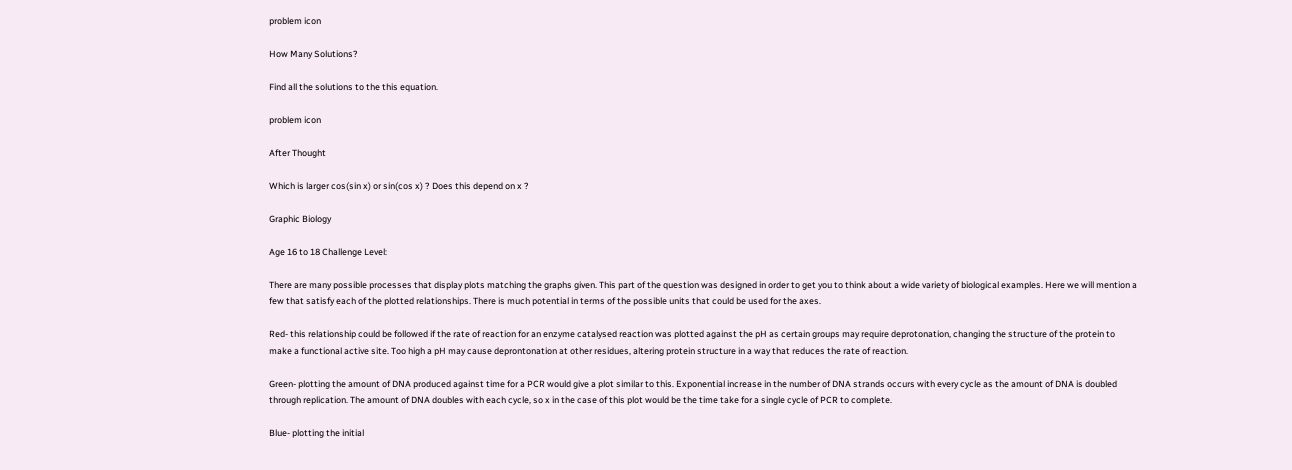problem icon

How Many Solutions?

Find all the solutions to the this equation.

problem icon

After Thought

Which is larger cos(sin x) or sin(cos x) ? Does this depend on x ?

Graphic Biology

Age 16 to 18 Challenge Level:

There are many possible processes that display plots matching the graphs given. This part of the question was designed in order to get you to think about a wide variety of biological examples. Here we will mention a few that satisfy each of the plotted relationships. There is much potential in terms of the possible units that could be used for the axes.

Red- this relationship could be followed if the rate of reaction for an enzyme catalysed reaction was plotted against the pH as certain groups may require deprotonation, changing the structure of the protein to make a functional active site. Too high a pH may cause deprontonation at other residues, altering protein structure in a way that reduces the rate of reaction.

Green- plotting the amount of DNA produced against time for a PCR would give a plot similar to this. Exponential increase in the number of DNA strands occurs with every cycle as the amount of DNA is doubled through replication. The amount of DNA doubles with each cycle, so x in the case of this plot would be the time take for a single cycle of PCR to complete.

Blue- plotting the initial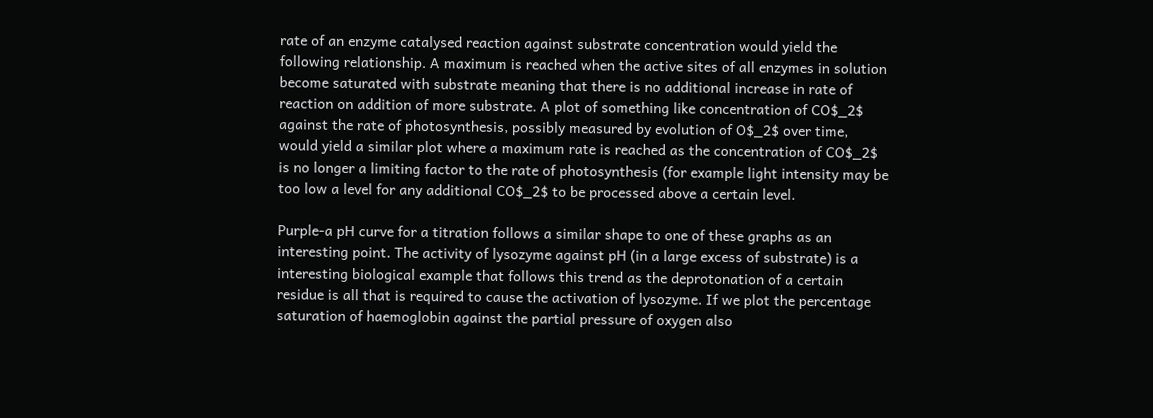rate of an enzyme catalysed reaction against substrate concentration would yield the following relationship. A maximum is reached when the active sites of all enzymes in solution become saturated with substrate meaning that there is no additional increase in rate of reaction on addition of more substrate. A plot of something like concentration of CO$_2$ against the rate of photosynthesis, possibly measured by evolution of O$_2$ over time, would yield a similar plot where a maximum rate is reached as the concentration of CO$_2$ is no longer a limiting factor to the rate of photosynthesis (for example light intensity may be too low a level for any additional CO$_2$ to be processed above a certain level.

Purple-a pH curve for a titration follows a similar shape to one of these graphs as an interesting point. The activity of lysozyme against pH (in a large excess of substrate) is a interesting biological example that follows this trend as the deprotonation of a certain residue is all that is required to cause the activation of lysozyme. If we plot the percentage saturation of haemoglobin against the partial pressure of oxygen also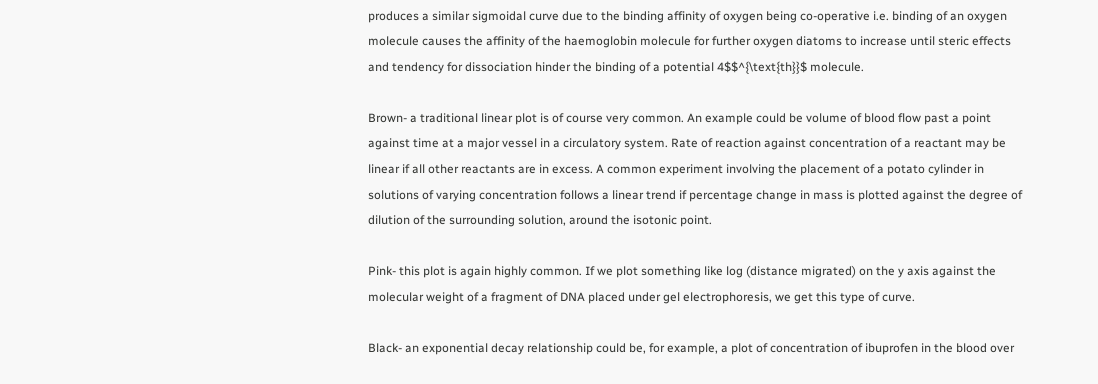produces a similar sigmoidal curve due to the binding affinity of oxygen being co-operative i.e. binding of an oxygen molecule causes the affinity of the haemoglobin molecule for further oxygen diatoms to increase until steric effects and tendency for dissociation hinder the binding of a potential 4$$^{\text{th}}$ molecule.

Brown- a traditional linear plot is of course very common. An example could be volume of blood flow past a point against time at a major vessel in a circulatory system. Rate of reaction against concentration of a reactant may be linear if all other reactants are in excess. A common experiment involving the placement of a potato cylinder in solutions of varying concentration follows a linear trend if percentage change in mass is plotted against the degree of dilution of the surrounding solution, around the isotonic point.

Pink- this plot is again highly common. If we plot something like log (distance migrated) on the y axis against the molecular weight of a fragment of DNA placed under gel electrophoresis, we get this type of curve.

Black- an exponential decay relationship could be, for example, a plot of concentration of ibuprofen in the blood over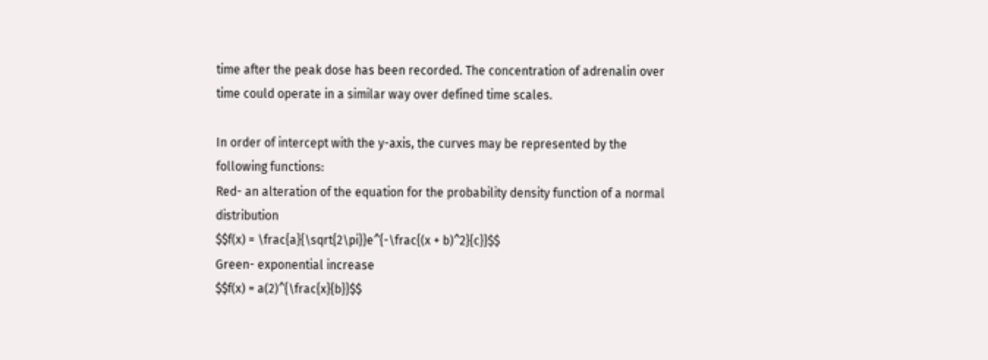time after the peak dose has been recorded. The concentration of adrenalin over time could operate in a similar way over defined time scales.

In order of intercept with the y-axis, the curves may be represented by the following functions:
Red- an alteration of the equation for the probability density function of a normal distribution
$$f(x) = \frac{a}{\sqrt{2\pi}}e^{-\frac{(x + b)^2}{c}}$$
Green- exponential increase
$$f(x) = a(2)^{\frac{x}{b}}$$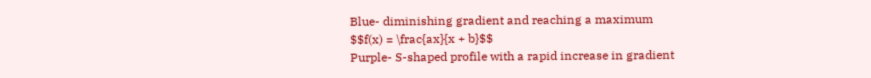Blue- diminishing gradient and reaching a maximum
$$f(x) = \frac{ax}{x + b}$$
Purple- S-shaped profile with a rapid increase in gradient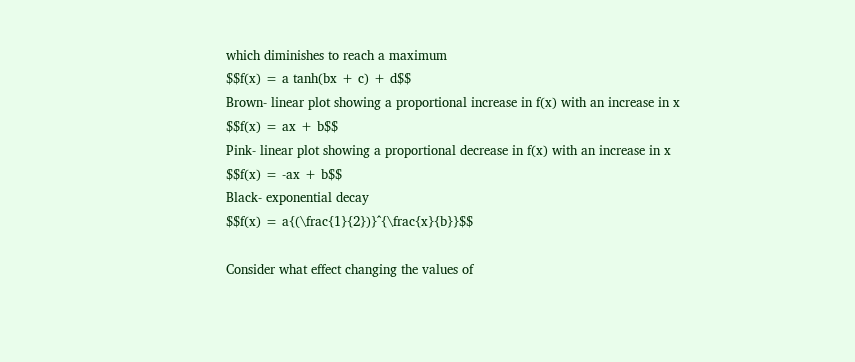which diminishes to reach a maximum
$$f(x) = a tanh(bx + c) + d$$
Brown- linear plot showing a proportional increase in f(x) with an increase in x
$$f(x) = ax + b$$
Pink- linear plot showing a proportional decrease in f(x) with an increase in x
$$f(x) = -ax + b$$
Black- exponential decay
$$f(x) = a{(\frac{1}{2})}^{\frac{x}{b}}$$

Consider what effect changing the values of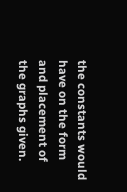the constants would have on the form and placement of the graphs given.